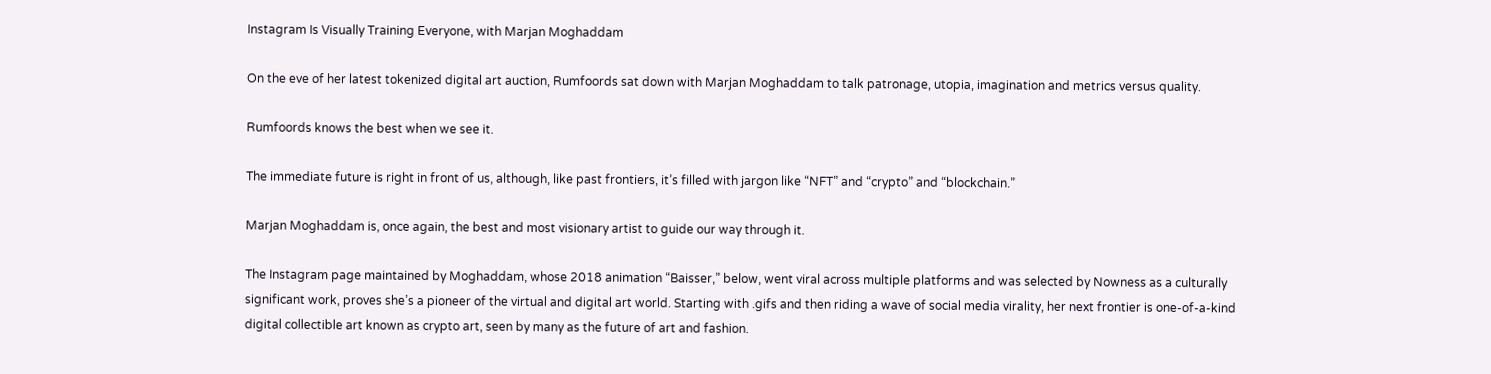Instagram Is Visually Training Everyone, with Marjan Moghaddam

On the eve of her latest tokenized digital art auction, Rumfoords sat down with Marjan Moghaddam to talk patronage, utopia, imagination and metrics versus quality.

Rumfoords knows the best when we see it.

The immediate future is right in front of us, although, like past frontiers, it’s filled with jargon like “NFT” and “crypto” and “blockchain.”

Marjan Moghaddam is, once again, the best and most visionary artist to guide our way through it.

The Instagram page maintained by Moghaddam, whose 2018 animation “Baisser,” below, went viral across multiple platforms and was selected by Nowness as a culturally significant work, proves she’s a pioneer of the virtual and digital art world. Starting with .gifs and then riding a wave of social media virality, her next frontier is one-of-a-kind digital collectible art known as crypto art, seen by many as the future of art and fashion.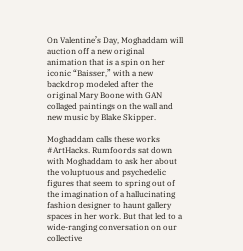On Valentine’s Day, Moghaddam will auction off a new original animation that is a spin on her iconic “Baisser,” with a new backdrop modeled after the original Mary Boone with GAN collaged paintings on the wall and new music by Blake Skipper.

Moghaddam calls these works #ArtHacks. Rumfoords sat down with Moghaddam to ask her about the voluptuous and psychedelic figures that seem to spring out of the imagination of a hallucinating fashion designer to haunt gallery spaces in her work. But that led to a wide-ranging conversation on our collective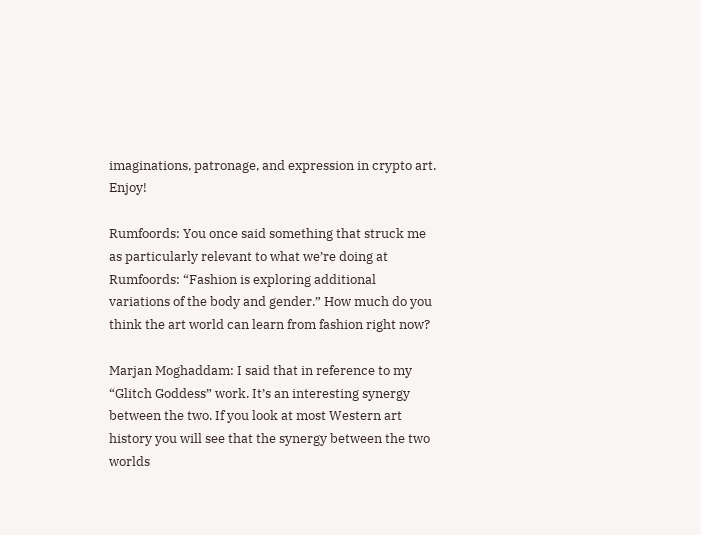imaginations, patronage, and expression in crypto art. Enjoy!

Rumfoords: You once said something that struck me as particularly relevant to what we’re doing at Rumfoords: “Fashion is exploring additional variations of the body and gender.” How much do you think the art world can learn from fashion right now?

Marjan Moghaddam: I said that in reference to my “Glitch Goddess” work. It’s an interesting synergy between the two. If you look at most Western art history you will see that the synergy between the two worlds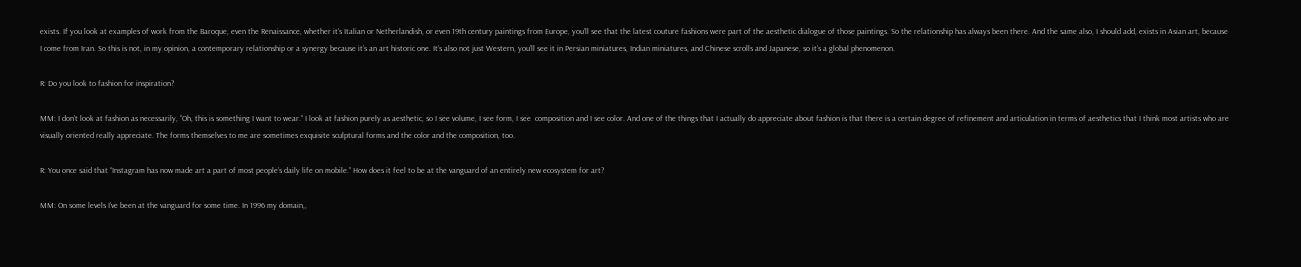exists. If you look at examples of work from the Baroque, even the Renaissance, whether it’s Italian or Netherlandish, or even 19th century paintings from Europe, you’ll see that the latest couture fashions were part of the aesthetic dialogue of those paintings. So the relationship has always been there. And the same also, I should add, exists in Asian art, because I come from Iran. So this is not, in my opinion, a contemporary relationship or a synergy because it’s an art historic one. It’s also not just Western, you’ll see it in Persian miniatures, Indian miniatures, and Chinese scrolls and Japanese, so it’s a global phenomenon.

R: Do you look to fashion for inspiration?

MM: I don’t look at fashion as necessarily, “Oh, this is something I want to wear.” I look at fashion purely as aesthetic, so I see volume, I see form, I see  composition and I see color. And one of the things that I actually do appreciate about fashion is that there is a certain degree of refinement and articulation in terms of aesthetics that I think most artists who are visually oriented really appreciate. The forms themselves to me are sometimes exquisite sculptural forms and the color and the composition, too.

R: You once said that “Instagram has now made art a part of most people’s daily life on mobile.” How does it feel to be at the vanguard of an entirely new ecosystem for art?

MM: On some levels I’ve been at the vanguard for some time. In 1996 my domain,,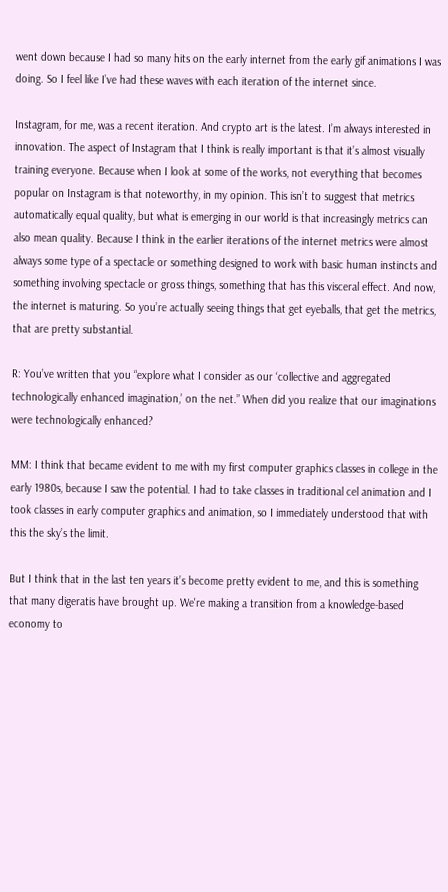went down because I had so many hits on the early internet from the early gif animations I was doing. So I feel like I’ve had these waves with each iteration of the internet since.

Instagram, for me, was a recent iteration. And crypto art is the latest. I’m always interested in innovation. The aspect of Instagram that I think is really important is that it’s almost visually training everyone. Because when I look at some of the works, not everything that becomes popular on Instagram is that noteworthy, in my opinion. This isn’t to suggest that metrics automatically equal quality, but what is emerging in our world is that increasingly metrics can also mean quality. Because I think in the earlier iterations of the internet metrics were almost always some type of a spectacle or something designed to work with basic human instincts and something involving spectacle or gross things, something that has this visceral effect. And now, the internet is maturing. So you’re actually seeing things that get eyeballs, that get the metrics, that are pretty substantial.

R: You’ve written that you “explore what I consider as our ‘collective and aggregated technologically enhanced imagination,’ on the net.” When did you realize that our imaginations were technologically enhanced?

MM: I think that became evident to me with my first computer graphics classes in college in the early 1980s, because I saw the potential. I had to take classes in traditional cel animation and I took classes in early computer graphics and animation, so I immediately understood that with this the sky’s the limit.

But I think that in the last ten years it’s become pretty evident to me, and this is something that many digeratis have brought up. We're making a transition from a knowledge-based economy to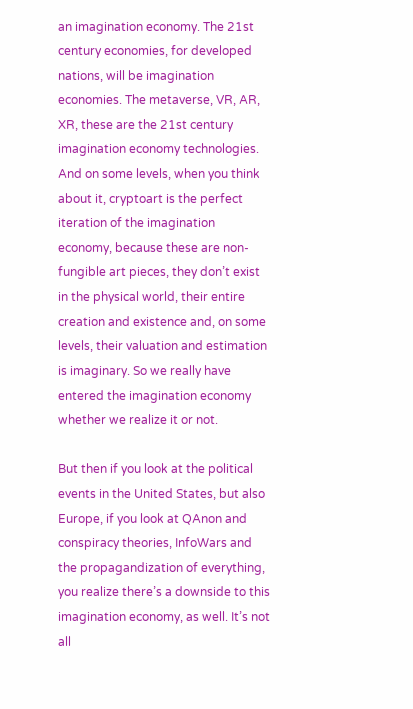an imagination economy. The 21st century economies, for developed nations, will be imagination economies. The metaverse, VR, AR, XR, these are the 21st century imagination economy technologies. And on some levels, when you think about it, cryptoart is the perfect iteration of the imagination economy, because these are non-fungible art pieces, they don’t exist in the physical world, their entire creation and existence and, on some levels, their valuation and estimation is imaginary. So we really have entered the imagination economy whether we realize it or not.

But then if you look at the political events in the United States, but also Europe, if you look at QAnon and conspiracy theories, InfoWars and the propagandization of everything, you realize there’s a downside to this imagination economy, as well. It’s not all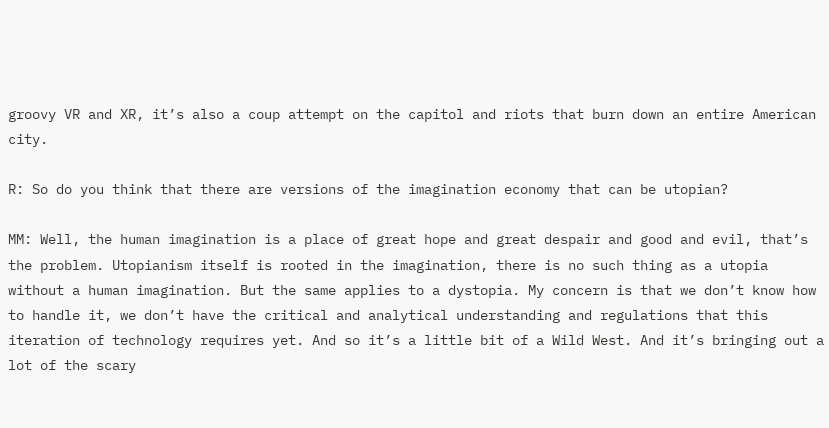groovy VR and XR, it’s also a coup attempt on the capitol and riots that burn down an entire American city.

R: So do you think that there are versions of the imagination economy that can be utopian?

MM: Well, the human imagination is a place of great hope and great despair and good and evil, that’s the problem. Utopianism itself is rooted in the imagination, there is no such thing as a utopia without a human imagination. But the same applies to a dystopia. My concern is that we don’t know how to handle it, we don’t have the critical and analytical understanding and regulations that this iteration of technology requires yet. And so it’s a little bit of a Wild West. And it’s bringing out a lot of the scary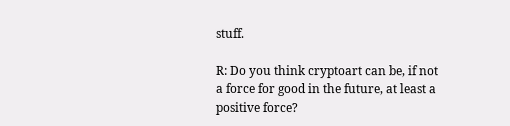stuff.

R: Do you think cryptoart can be, if not a force for good in the future, at least a positive force?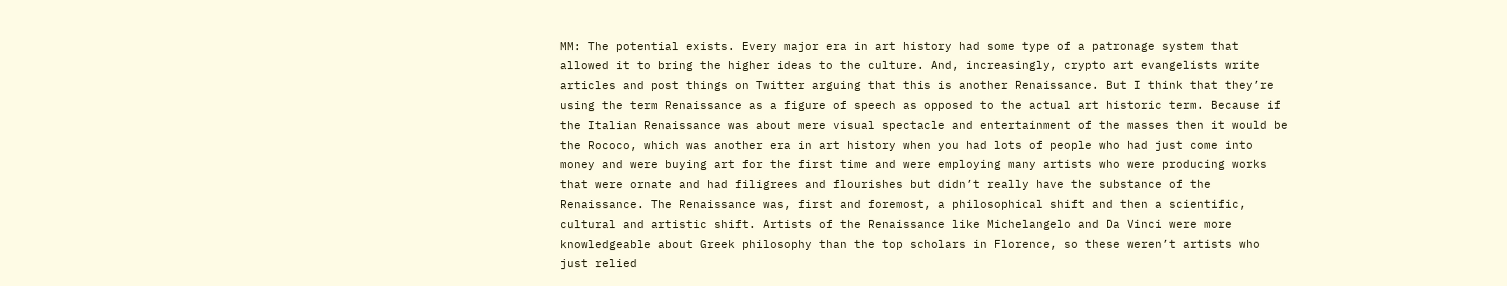MM: The potential exists. Every major era in art history had some type of a patronage system that allowed it to bring the higher ideas to the culture. And, increasingly, crypto art evangelists write articles and post things on Twitter arguing that this is another Renaissance. But I think that they’re using the term Renaissance as a figure of speech as opposed to the actual art historic term. Because if the Italian Renaissance was about mere visual spectacle and entertainment of the masses then it would be the Rococo, which was another era in art history when you had lots of people who had just come into money and were buying art for the first time and were employing many artists who were producing works that were ornate and had filigrees and flourishes but didn’t really have the substance of the Renaissance. The Renaissance was, first and foremost, a philosophical shift and then a scientific, cultural and artistic shift. Artists of the Renaissance like Michelangelo and Da Vinci were more knowledgeable about Greek philosophy than the top scholars in Florence, so these weren’t artists who just relied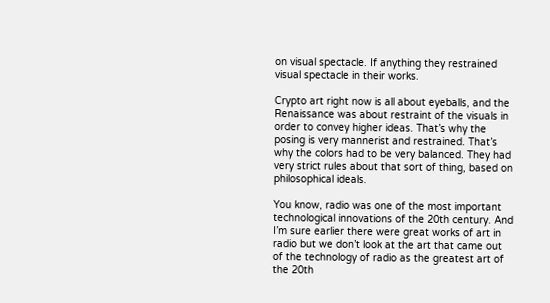on visual spectacle. If anything they restrained visual spectacle in their works.

Crypto art right now is all about eyeballs, and the Renaissance was about restraint of the visuals in order to convey higher ideas. That’s why the posing is very mannerist and restrained. That’s why the colors had to be very balanced. They had very strict rules about that sort of thing, based on philosophical ideals.

You know, radio was one of the most important technological innovations of the 20th century. And I’m sure earlier there were great works of art in radio but we don’t look at the art that came out of the technology of radio as the greatest art of the 20th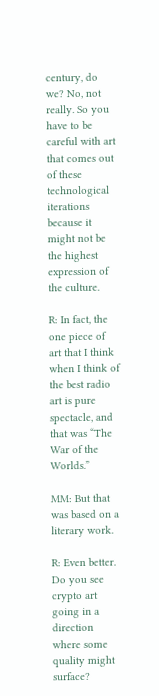century, do we? No, not really. So you have to be careful with art that comes out of these technological iterations because it might not be the highest expression of the culture.

R: In fact, the one piece of art that I think when I think of the best radio art is pure spectacle, and that was “The War of the Worlds.”

MM: But that was based on a literary work.

R: Even better. Do you see crypto art going in a direction where some quality might surface?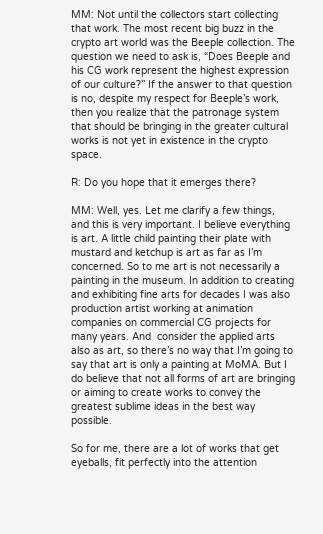MM: Not until the collectors start collecting that work. The most recent big buzz in the crypto art world was the Beeple collection. The question we need to ask is, “Does Beeple and his CG work represent the highest expression of our culture?” If the answer to that question is no, despite my respect for Beeple’s work, then you realize that the patronage system that should be bringing in the greater cultural works is not yet in existence in the crypto space.

R: Do you hope that it emerges there?

MM: Well, yes. Let me clarify a few things, and this is very important. I believe everything is art. A little child painting their plate with mustard and ketchup is art as far as I’m concerned. So to me art is not necessarily a painting in the museum. In addition to creating and exhibiting fine arts for decades I was also production artist working at animation companies on commercial CG projects for many years. And  consider the applied arts also as art, so there’s no way that I’m going to say that art is only a painting at MoMA. But I do believe that not all forms of art are bringing or aiming to create works to convey the greatest sublime ideas in the best way possible.

So for me, there are a lot of works that get eyeballs, fit perfectly into the attention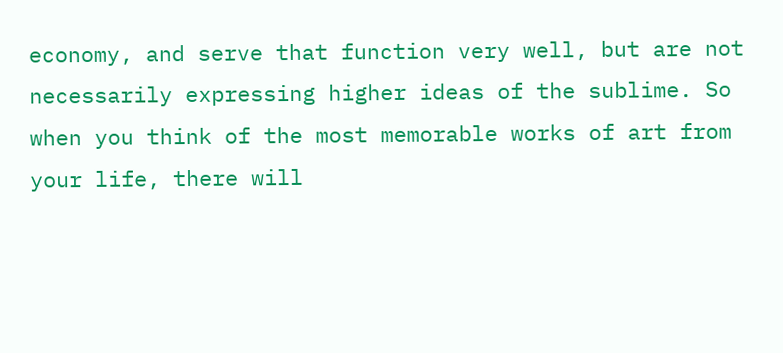economy, and serve that function very well, but are not necessarily expressing higher ideas of the sublime. So when you think of the most memorable works of art from your life, there will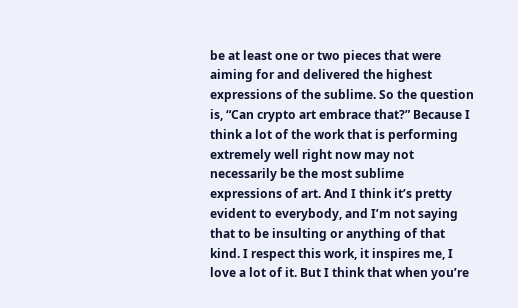be at least one or two pieces that were aiming for and delivered the highest expressions of the sublime. So the question is, “Can crypto art embrace that?” Because I think a lot of the work that is performing extremely well right now may not necessarily be the most sublime expressions of art. And I think it’s pretty evident to everybody, and I’m not saying that to be insulting or anything of that kind. I respect this work, it inspires me, I love a lot of it. But I think that when you’re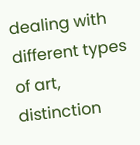dealing with different types of art, distinction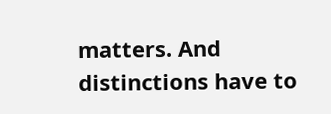matters. And distinctions have to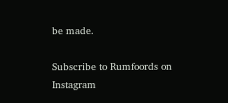be made.

Subscribe to Rumfoords on Instagram